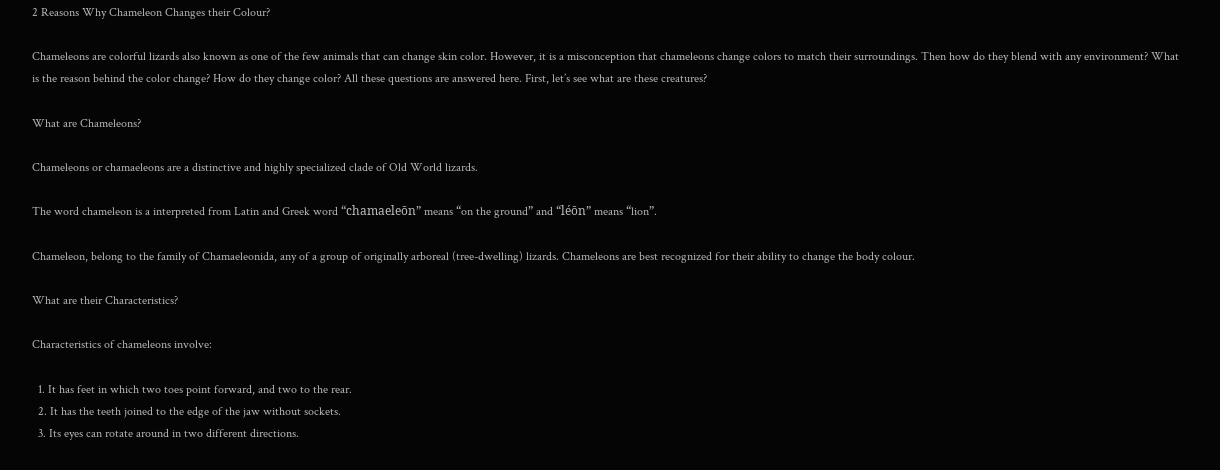2 Reasons Why Chameleon Changes their Colour?

Chameleons are colorful lizards also known as one of the few animals that can change skin color. However, it is a misconception that chameleons change colors to match their surroundings. Then how do they blend with any environment? What is the reason behind the color change? How do they change color? All these questions are answered here. First, let’s see what are these creatures?

What are Chameleons?

Chameleons or chamaeleons are a distinctive and highly specialized clade of Old World lizards.

The word chameleon is a interpreted from Latin and Greek word “chamaeleōn” means “on the ground” and “léōn” means “lion”.

Chameleon, belong to the family of Chamaeleonida, any of a group of originally arboreal (tree-dwelling) lizards. Chameleons are best recognized for their ability to change the body colour.

What are their Characteristics?

Characteristics of chameleons involve:

  1. It has feet in which two toes point forward, and two to the rear.
  2. It has the teeth joined to the edge of the jaw without sockets.
  3. Its eyes can rotate around in two different directions.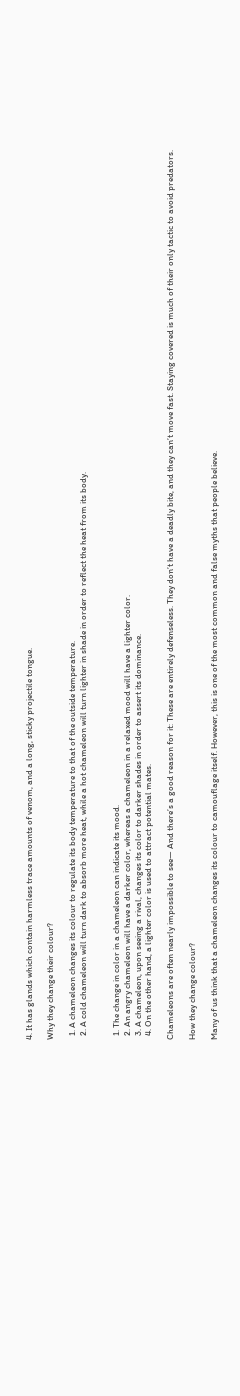4. It has glands which contain harmless trace amounts of venom, and a long, sticky projectile tongue.

Why they change their colour?

  1. A chameleon changes its colour to regulate its body temperature to that of the outside temperature.
  2. A cold chameleon will turn dark to absorb more heat, while a hot chameleon will turn lighter in shade in order to reflect the heat from its body.


  1. The change in color in a chameleon can indicate its mood.
  2. An angry chameleon will have a darker color, whereas a chameleon in a relaxed mood will have a lighter color.
  3. A chameleon, upon seeing a rival, changes its color to darker shades in order to assert its dominance.
  4. On the other hand, a lighter color is used to attract potential mates.

Chameleons are often nearly impossible to see— And there’s a good reason for it: These are entirely defenseless. They don’t have a deadly bite, and they can’t move fast. Staying covered is much of their only tactic to avoid predators.

How they change colour?

Many of us think that a chameleon changes its colour to camouflage itself. However, this is one of the most common and false myths that people believe.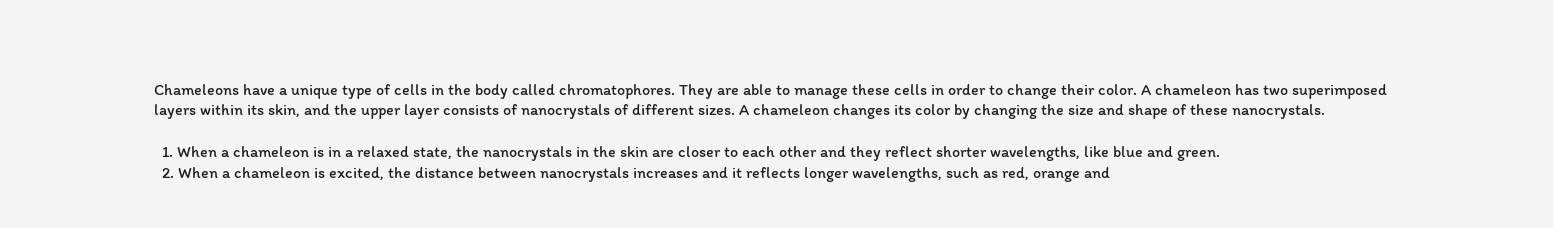Chameleons have a unique type of cells in the body called chromatophores. They are able to manage these cells in order to change their color. A chameleon has two superimposed layers within its skin, and the upper layer consists of nanocrystals of different sizes. A chameleon changes its color by changing the size and shape of these nanocrystals.

  1. When a chameleon is in a relaxed state, the nanocrystals in the skin are closer to each other and they reflect shorter wavelengths, like blue and green.
  2. When a chameleon is excited, the distance between nanocrystals increases and it reflects longer wavelengths, such as red, orange and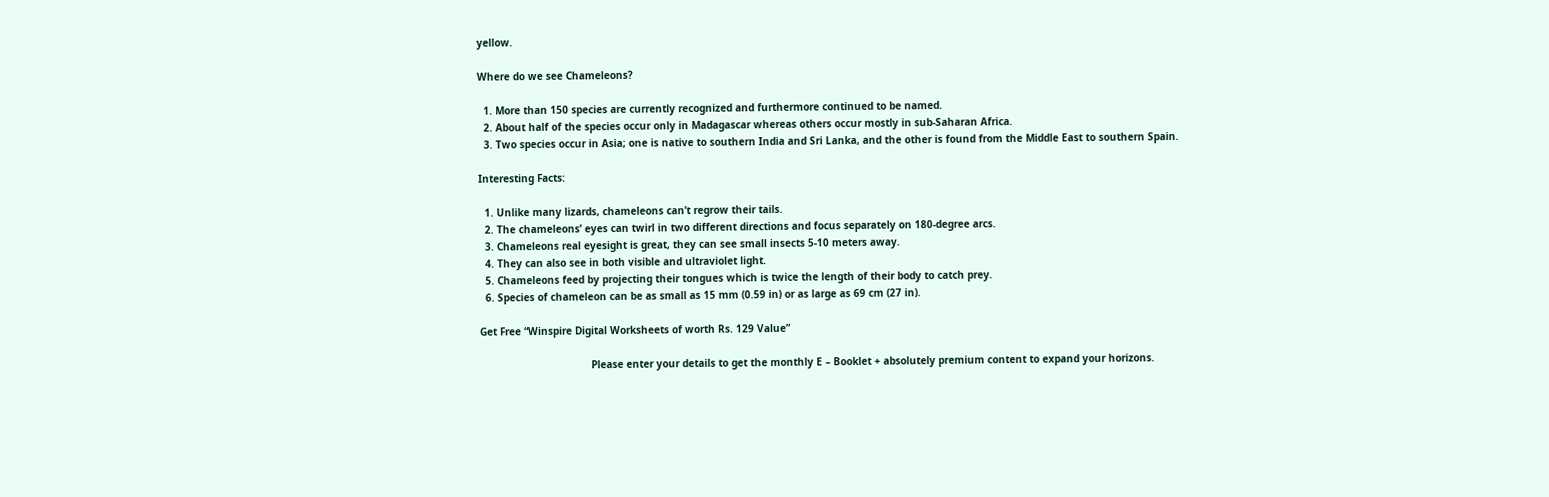yellow.

Where do we see Chameleons?

  1. More than 150 species are currently recognized and furthermore continued to be named.
  2. About half of the species occur only in Madagascar whereas others occur mostly in sub-Saharan Africa.
  3. Two species occur in Asia; one is native to southern India and Sri Lanka, and the other is found from the Middle East to southern Spain.

Interesting Facts:

  1. Unlike many lizards, chameleons can’t regrow their tails.
  2. The chameleons’ eyes can twirl in two different directions and focus separately on 180-degree arcs.
  3. Chameleons real eyesight is great, they can see small insects 5-10 meters away.
  4. They can also see in both visible and ultraviolet light.
  5. Chameleons feed by projecting their tongues which is twice the length of their body to catch prey.
  6. Species of chameleon can be as small as 15 mm (0.59 in) or as large as 69 cm (27 in).

Get Free “Winspire Digital Worksheets of worth Rs. 129 Value”

                                     Please enter your details to get the monthly E – Booklet + absolutely premium content to expand your horizons.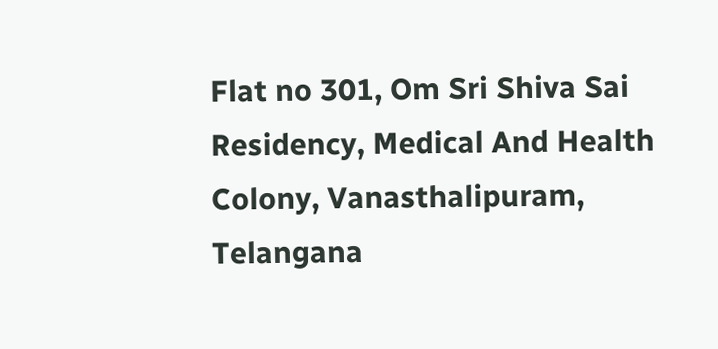Flat no 301, Om Sri Shiva Sai Residency, Medical And Health Colony, Vanasthalipuram, Telangana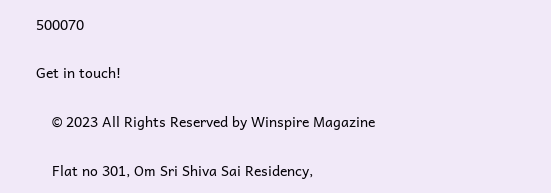500070

Get in touch!

    © 2023 All Rights Reserved by Winspire Magazine

    Flat no 301, Om Sri Shiva Sai Residency,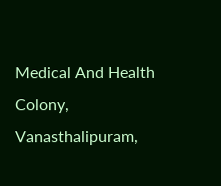Medical And Health Colony, Vanasthalipuram,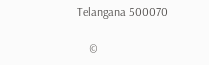Telangana 500070

    ©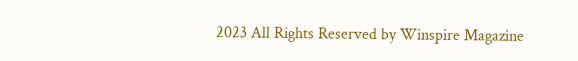2023 All Rights Reserved by Winspire Magazine